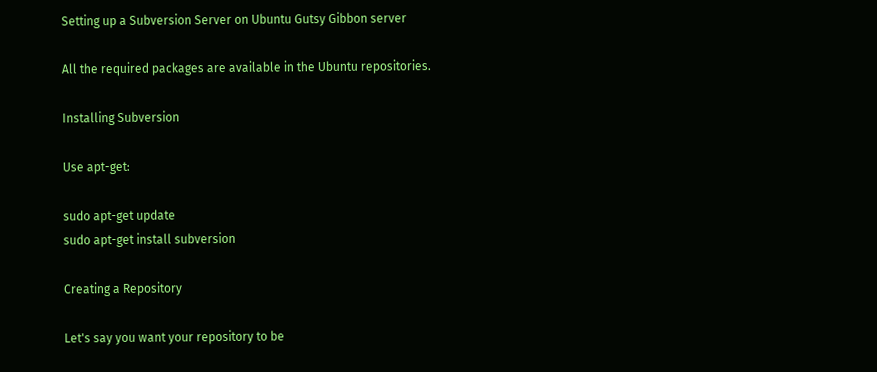Setting up a Subversion Server on Ubuntu Gutsy Gibbon server

All the required packages are available in the Ubuntu repositories.

Installing Subversion

Use apt-get:

sudo apt-get update
sudo apt-get install subversion

Creating a Repository

Let's say you want your repository to be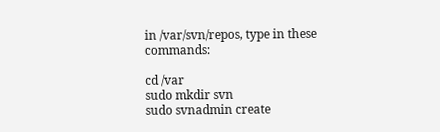in /var/svn/repos, type in these commands:

cd /var
sudo mkdir svn
sudo svnadmin create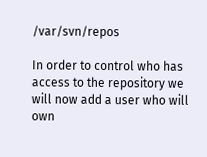/var/svn/repos

In order to control who has access to the repository we will now add a user who will own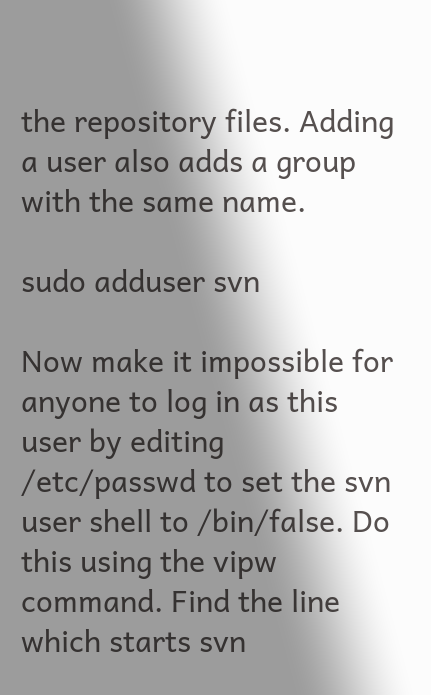the repository files. Adding a user also adds a group with the same name.

sudo adduser svn

Now make it impossible for anyone to log in as this user by editing /etc/passwd to set the svn user shell to /bin/false. Do this using the vipw command. Find the line which starts svn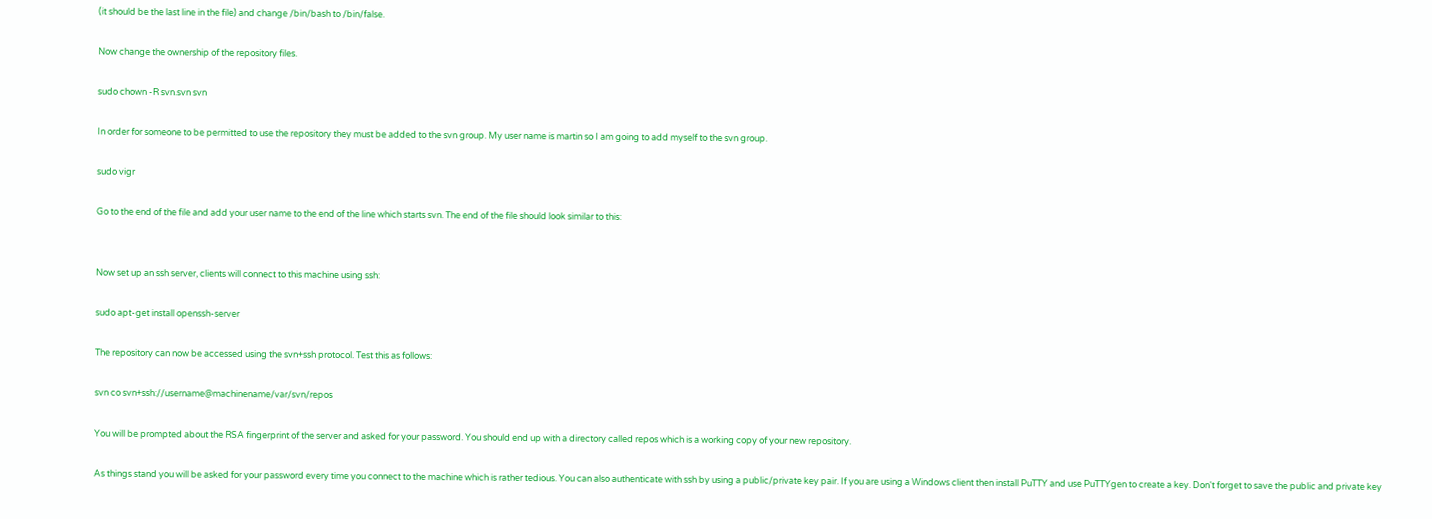(it should be the last line in the file) and change /bin/bash to /bin/false.

Now change the ownership of the repository files.

sudo chown -R svn.svn svn

In order for someone to be permitted to use the repository they must be added to the svn group. My user name is martin so I am going to add myself to the svn group.

sudo vigr

Go to the end of the file and add your user name to the end of the line which starts svn. The end of the file should look similar to this:


Now set up an ssh server, clients will connect to this machine using ssh:

sudo apt-get install openssh-server

The repository can now be accessed using the svn+ssh protocol. Test this as follows:

svn co svn+ssh://username@machinename/var/svn/repos

You will be prompted about the RSA fingerprint of the server and asked for your password. You should end up with a directory called repos which is a working copy of your new repository.

As things stand you will be asked for your password every time you connect to the machine which is rather tedious. You can also authenticate with ssh by using a public/private key pair. If you are using a Windows client then install PuTTY and use PuTTYgen to create a key. Don't forget to save the public and private key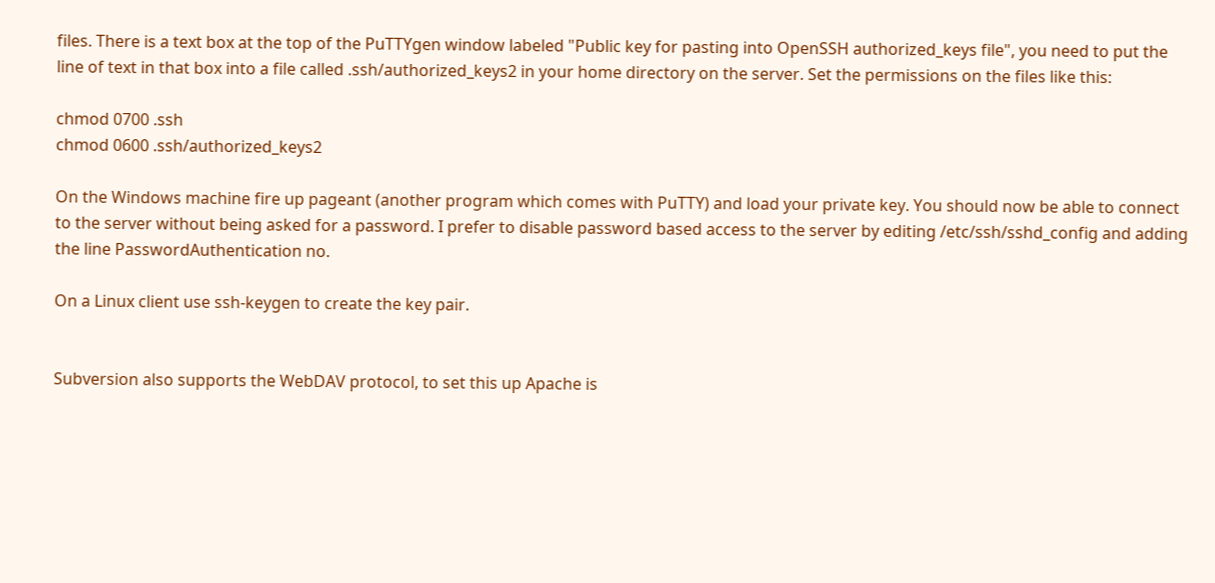files. There is a text box at the top of the PuTTYgen window labeled "Public key for pasting into OpenSSH authorized_keys file", you need to put the line of text in that box into a file called .ssh/authorized_keys2 in your home directory on the server. Set the permissions on the files like this:

chmod 0700 .ssh
chmod 0600 .ssh/authorized_keys2

On the Windows machine fire up pageant (another program which comes with PuTTY) and load your private key. You should now be able to connect to the server without being asked for a password. I prefer to disable password based access to the server by editing /etc/ssh/sshd_config and adding the line PasswordAuthentication no.

On a Linux client use ssh-keygen to create the key pair.


Subversion also supports the WebDAV protocol, to set this up Apache is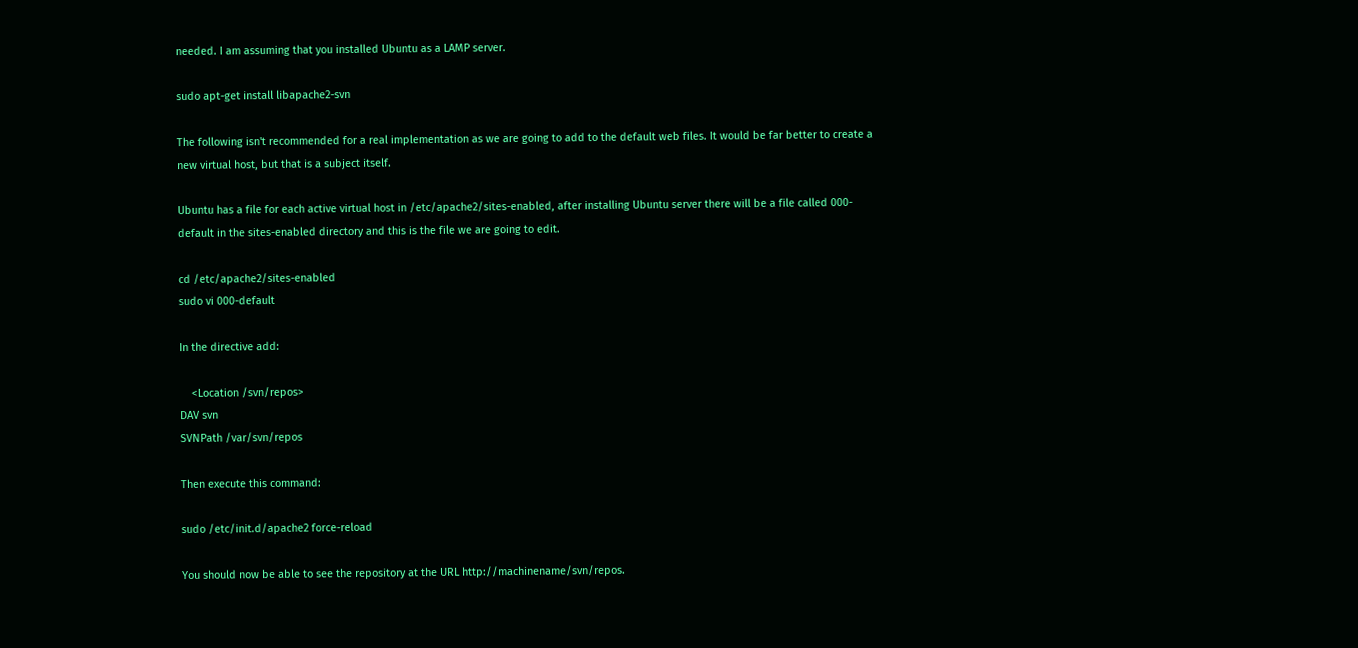needed. I am assuming that you installed Ubuntu as a LAMP server.

sudo apt-get install libapache2-svn

The following isn't recommended for a real implementation as we are going to add to the default web files. It would be far better to create a new virtual host, but that is a subject itself.

Ubuntu has a file for each active virtual host in /etc/apache2/sites-enabled, after installing Ubuntu server there will be a file called 000-default in the sites-enabled directory and this is the file we are going to edit.

cd /etc/apache2/sites-enabled
sudo vi 000-default

In the directive add:

    <Location /svn/repos>
DAV svn
SVNPath /var/svn/repos

Then execute this command:

sudo /etc/init.d/apache2 force-reload

You should now be able to see the repository at the URL http://machinename/svn/repos.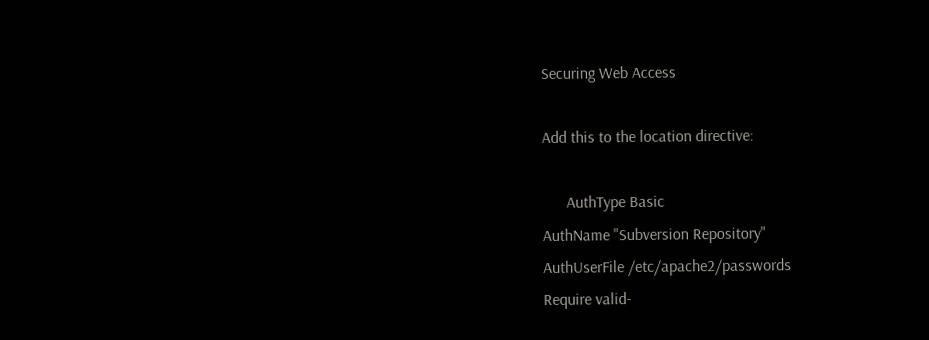Securing Web Access

Add this to the location directive:

      AuthType Basic
AuthName "Subversion Repository"
AuthUserFile /etc/apache2/passwords
Require valid-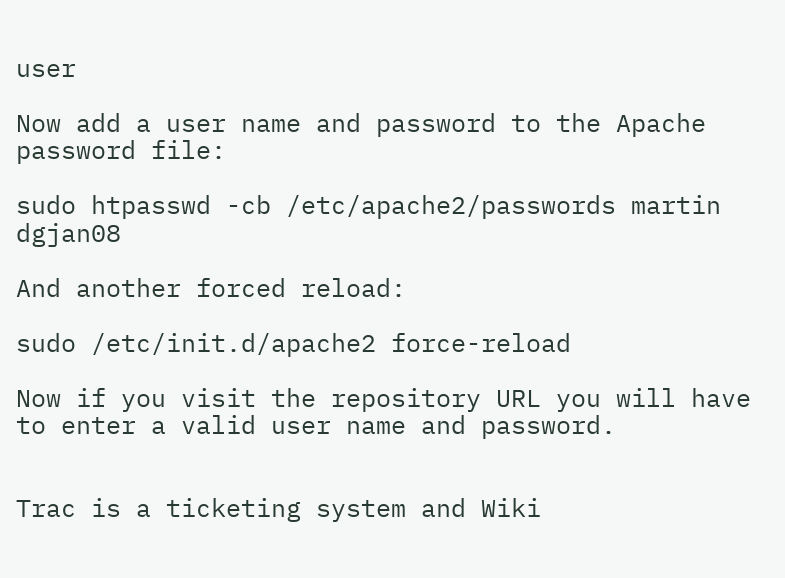user

Now add a user name and password to the Apache password file:

sudo htpasswd -cb /etc/apache2/passwords martin dgjan08

And another forced reload:

sudo /etc/init.d/apache2 force-reload

Now if you visit the repository URL you will have to enter a valid user name and password.


Trac is a ticketing system and Wiki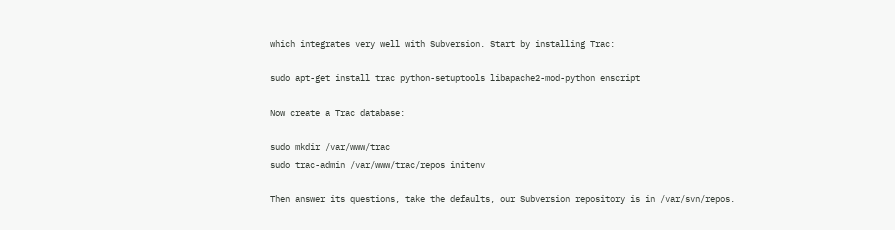which integrates very well with Subversion. Start by installing Trac:

sudo apt-get install trac python-setuptools libapache2-mod-python enscript

Now create a Trac database:

sudo mkdir /var/www/trac
sudo trac-admin /var/www/trac/repos initenv

Then answer its questions, take the defaults, our Subversion repository is in /var/svn/repos.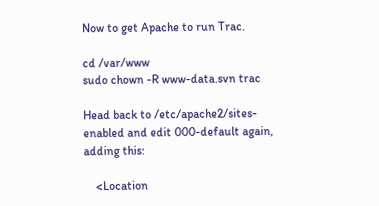Now to get Apache to run Trac.

cd /var/www
sudo chown -R www-data.svn trac

Head back to /etc/apache2/sites-enabled and edit 000-default again, adding this:

    <Location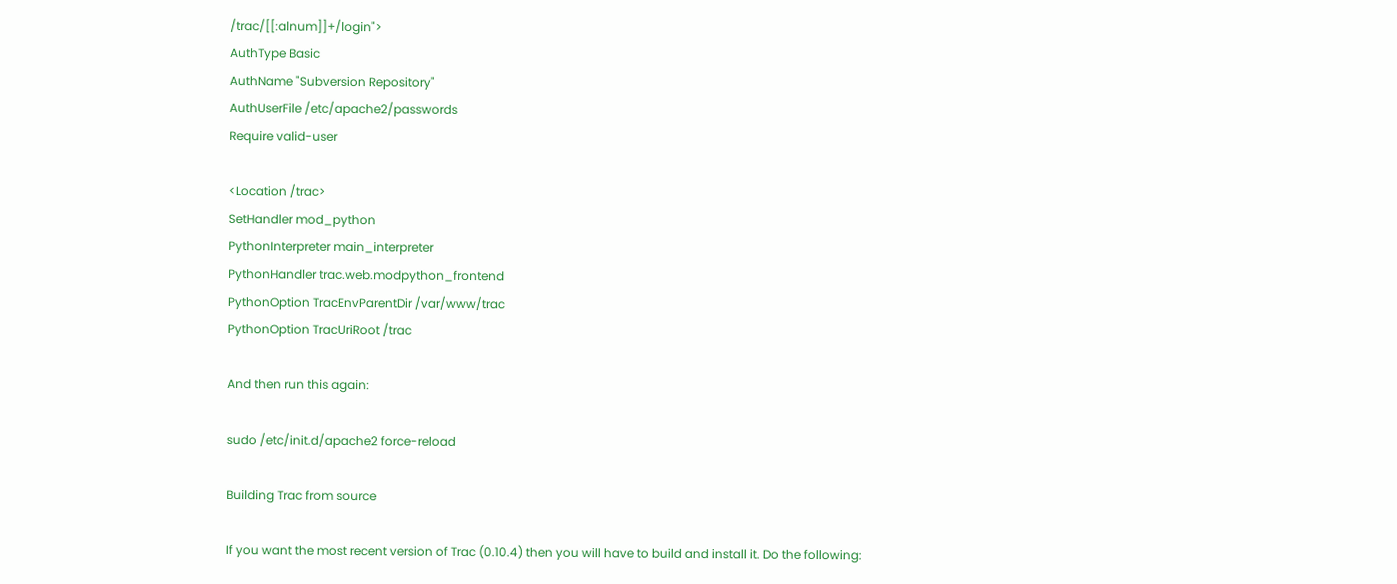/trac/[[:alnum]]+/login">
AuthType Basic
AuthName "Subversion Repository"
AuthUserFile /etc/apache2/passwords
Require valid-user

<Location /trac>
SetHandler mod_python
PythonInterpreter main_interpreter
PythonHandler trac.web.modpython_frontend
PythonOption TracEnvParentDir /var/www/trac
PythonOption TracUriRoot /trac

And then run this again:

sudo /etc/init.d/apache2 force-reload

Building Trac from source

If you want the most recent version of Trac (0.10.4) then you will have to build and install it. Do the following: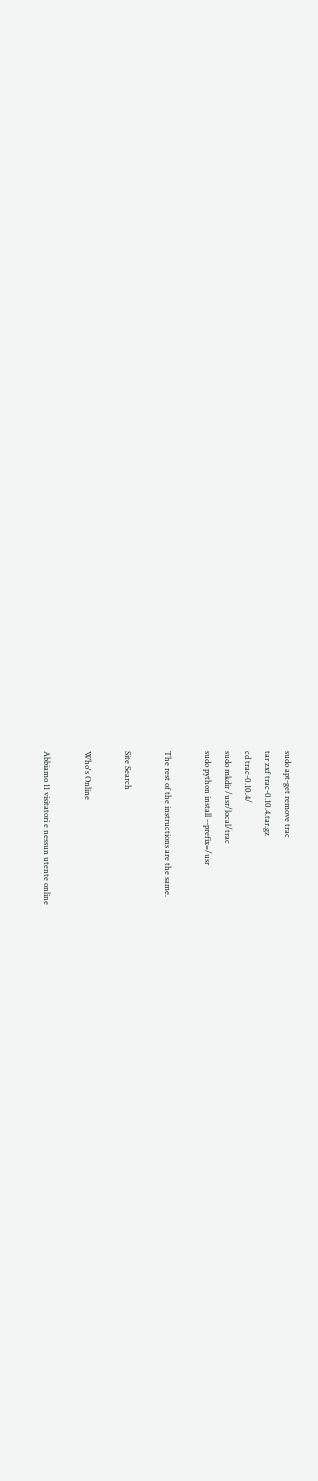sudo apt-get remove trac
tar zxf trac-0.10.4.tar.gz
cd trac-0.10.4/
sudo mkdir /usr/local/trac
sudo python install --prefix=/usr

The rest of the instructions are the same.

Site Search

Who's Online

Abbiamo 11 visitatori e nessun utente online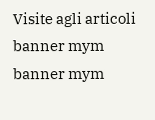Visite agli articoli
banner mym
banner mym